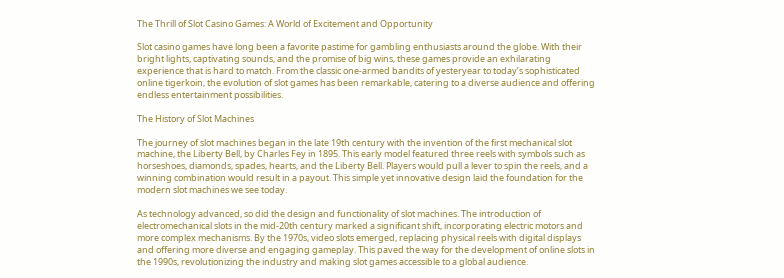The Thrill of Slot Casino Games: A World of Excitement and Opportunity

Slot casino games have long been a favorite pastime for gambling enthusiasts around the globe. With their bright lights, captivating sounds, and the promise of big wins, these games provide an exhilarating experience that is hard to match. From the classic one-armed bandits of yesteryear to today’s sophisticated online tigerkoin, the evolution of slot games has been remarkable, catering to a diverse audience and offering endless entertainment possibilities.

The History of Slot Machines

The journey of slot machines began in the late 19th century with the invention of the first mechanical slot machine, the Liberty Bell, by Charles Fey in 1895. This early model featured three reels with symbols such as horseshoes, diamonds, spades, hearts, and the Liberty Bell. Players would pull a lever to spin the reels, and a winning combination would result in a payout. This simple yet innovative design laid the foundation for the modern slot machines we see today.

As technology advanced, so did the design and functionality of slot machines. The introduction of electromechanical slots in the mid-20th century marked a significant shift, incorporating electric motors and more complex mechanisms. By the 1970s, video slots emerged, replacing physical reels with digital displays and offering more diverse and engaging gameplay. This paved the way for the development of online slots in the 1990s, revolutionizing the industry and making slot games accessible to a global audience.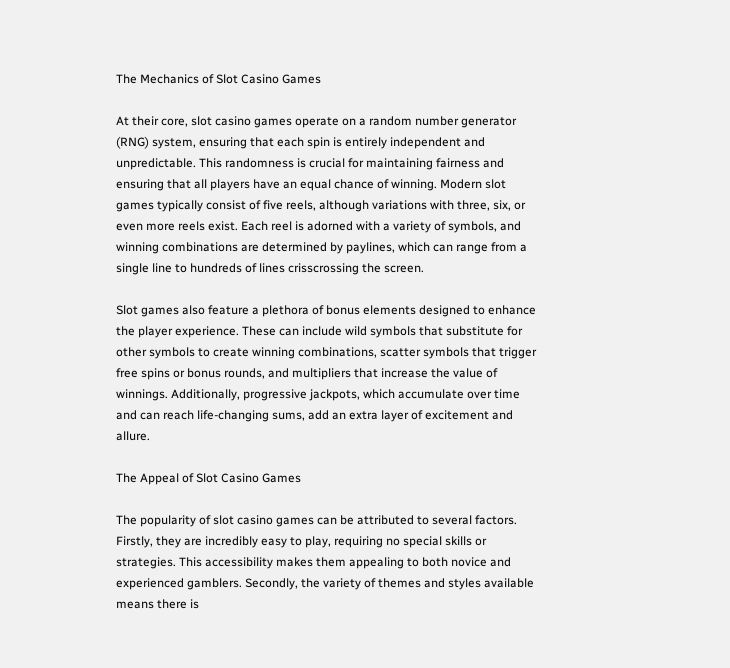The Mechanics of Slot Casino Games

At their core, slot casino games operate on a random number generator (RNG) system, ensuring that each spin is entirely independent and unpredictable. This randomness is crucial for maintaining fairness and ensuring that all players have an equal chance of winning. Modern slot games typically consist of five reels, although variations with three, six, or even more reels exist. Each reel is adorned with a variety of symbols, and winning combinations are determined by paylines, which can range from a single line to hundreds of lines crisscrossing the screen.

Slot games also feature a plethora of bonus elements designed to enhance the player experience. These can include wild symbols that substitute for other symbols to create winning combinations, scatter symbols that trigger free spins or bonus rounds, and multipliers that increase the value of winnings. Additionally, progressive jackpots, which accumulate over time and can reach life-changing sums, add an extra layer of excitement and allure.

The Appeal of Slot Casino Games

The popularity of slot casino games can be attributed to several factors. Firstly, they are incredibly easy to play, requiring no special skills or strategies. This accessibility makes them appealing to both novice and experienced gamblers. Secondly, the variety of themes and styles available means there is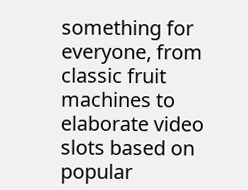something for everyone, from classic fruit machines to elaborate video slots based on popular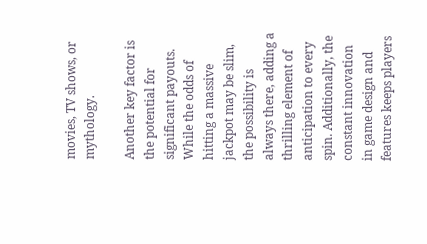movies, TV shows, or mythology.

Another key factor is the potential for significant payouts. While the odds of hitting a massive jackpot may be slim, the possibility is always there, adding a thrilling element of anticipation to every spin. Additionally, the constant innovation in game design and features keeps players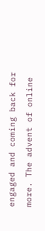engaged and coming back for more. The advent of online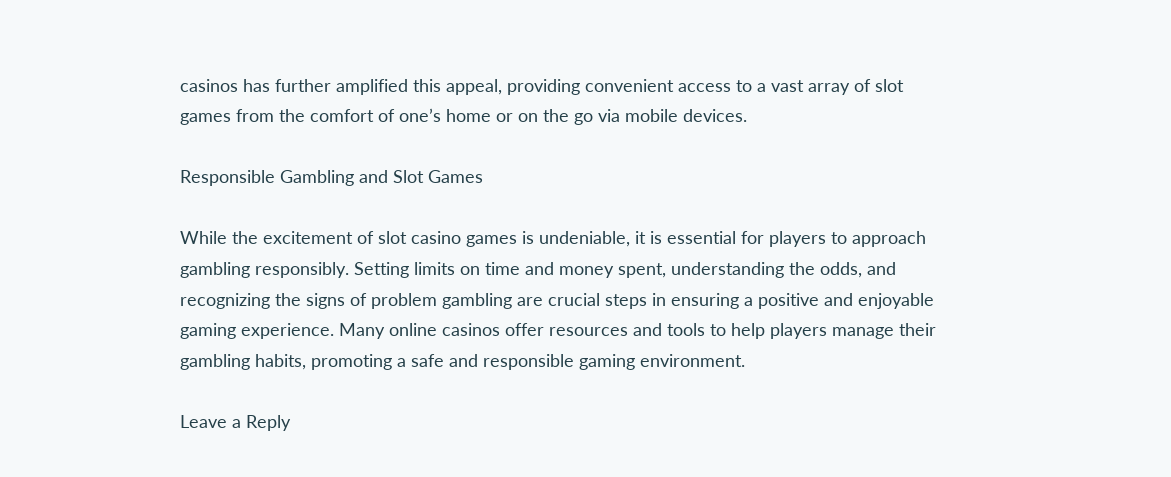casinos has further amplified this appeal, providing convenient access to a vast array of slot games from the comfort of one’s home or on the go via mobile devices.

Responsible Gambling and Slot Games

While the excitement of slot casino games is undeniable, it is essential for players to approach gambling responsibly. Setting limits on time and money spent, understanding the odds, and recognizing the signs of problem gambling are crucial steps in ensuring a positive and enjoyable gaming experience. Many online casinos offer resources and tools to help players manage their gambling habits, promoting a safe and responsible gaming environment.

Leave a Reply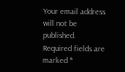Your email address will not be published. Required fields are marked *